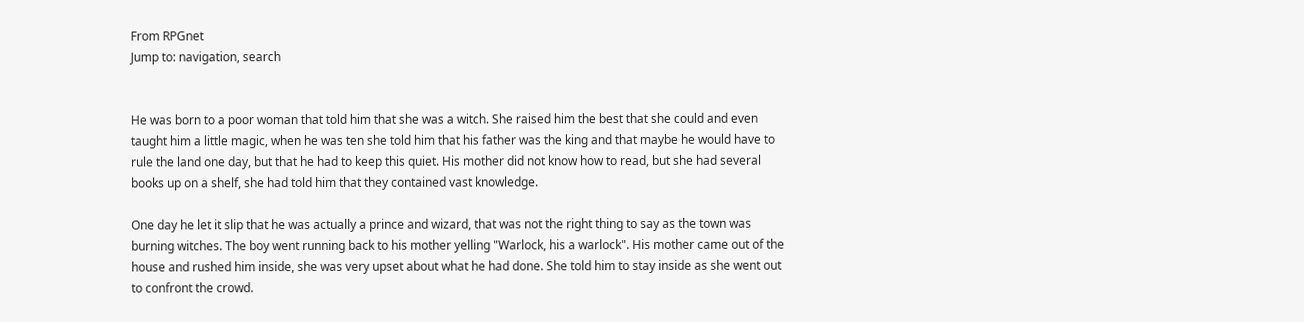From RPGnet
Jump to: navigation, search


He was born to a poor woman that told him that she was a witch. She raised him the best that she could and even taught him a little magic, when he was ten she told him that his father was the king and that maybe he would have to rule the land one day, but that he had to keep this quiet. His mother did not know how to read, but she had several books up on a shelf, she had told him that they contained vast knowledge.

One day he let it slip that he was actually a prince and wizard, that was not the right thing to say as the town was burning witches. The boy went running back to his mother yelling "Warlock, his a warlock". His mother came out of the house and rushed him inside, she was very upset about what he had done. She told him to stay inside as she went out to confront the crowd.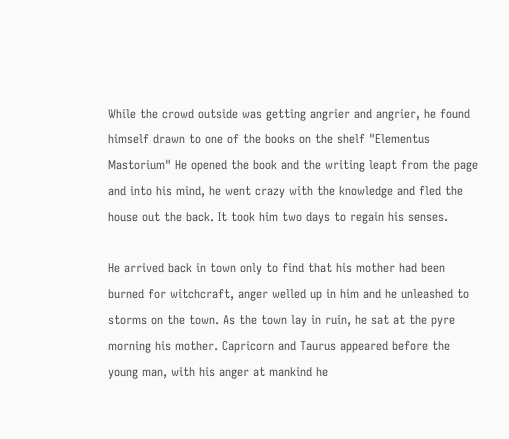While the crowd outside was getting angrier and angrier, he found himself drawn to one of the books on the shelf "Elementus Mastorium" He opened the book and the writing leapt from the page and into his mind, he went crazy with the knowledge and fled the house out the back. It took him two days to regain his senses.

He arrived back in town only to find that his mother had been burned for witchcraft, anger welled up in him and he unleashed to storms on the town. As the town lay in ruin, he sat at the pyre morning his mother. Capricorn and Taurus appeared before the young man, with his anger at mankind he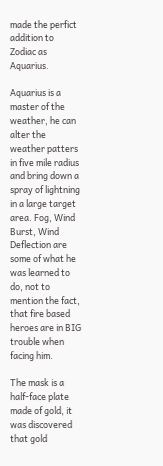made the perfict addition to Zodiac as Aquarius.

Aquarius is a master of the weather, he can alter the weather patters in five mile radius and bring down a spray of lightning in a large target area. Fog, Wind Burst, Wind Deflection are some of what he was learned to do, not to mention the fact, that fire based heroes are in BIG trouble when facing him.

The mask is a half-face plate made of gold, it was discovered that gold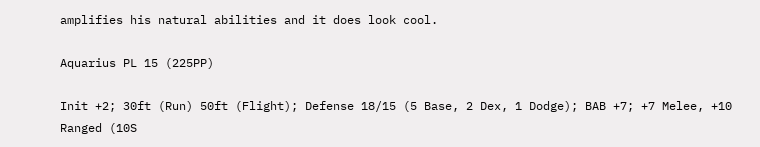amplifies his natural abilities and it does look cool.

Aquarius PL 15 (225PP)

Init +2; 30ft (Run) 50ft (Flight); Defense 18/15 (5 Base, 2 Dex, 1 Dodge); BAB +7; +7 Melee, +10 Ranged (10S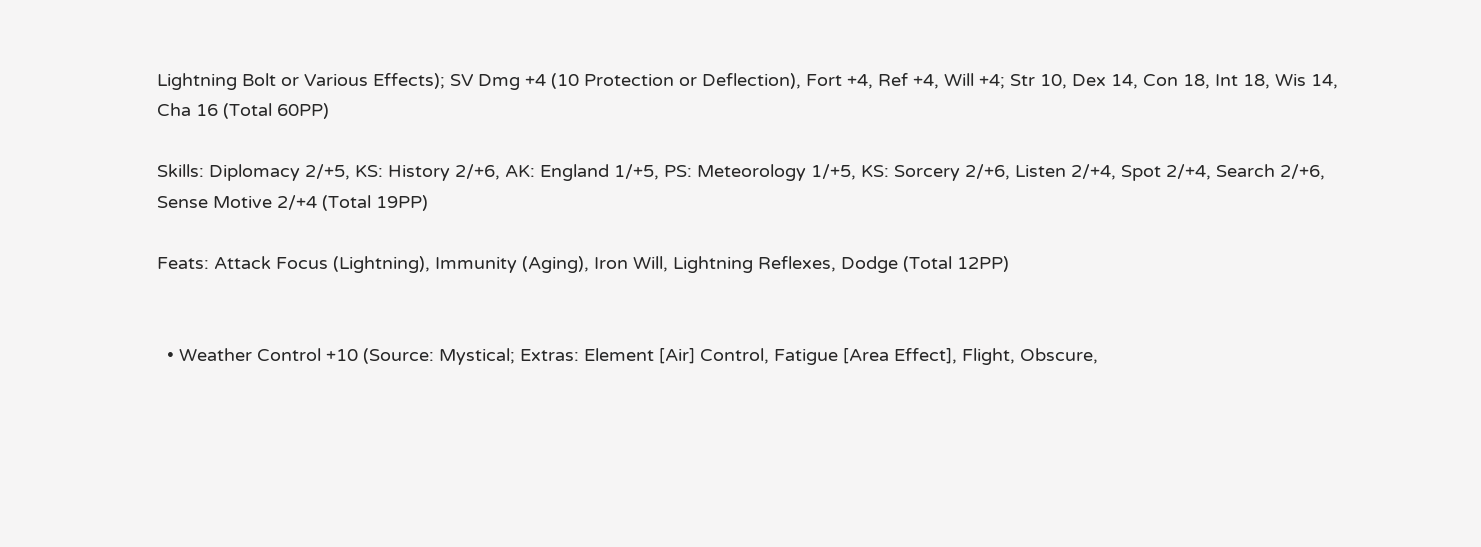Lightning Bolt or Various Effects); SV Dmg +4 (10 Protection or Deflection), Fort +4, Ref +4, Will +4; Str 10, Dex 14, Con 18, Int 18, Wis 14, Cha 16 (Total 60PP)

Skills: Diplomacy 2/+5, KS: History 2/+6, AK: England 1/+5, PS: Meteorology 1/+5, KS: Sorcery 2/+6, Listen 2/+4, Spot 2/+4, Search 2/+6, Sense Motive 2/+4 (Total 19PP)

Feats: Attack Focus (Lightning), Immunity (Aging), Iron Will, Lightning Reflexes, Dodge (Total 12PP)


  • Weather Control +10 (Source: Mystical; Extras: Element [Air] Control, Fatigue [Area Effect], Flight, Obscure,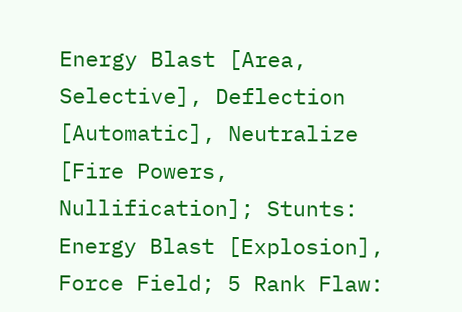Energy Blast [Area, Selective], Deflection [Automatic], Neutralize [Fire Powers, Nullification]; Stunts: Energy Blast [Explosion], Force Field; 5 Rank Flaw: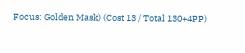Focus: Golden Mask) (Cost 13 / Total 130+4PP)